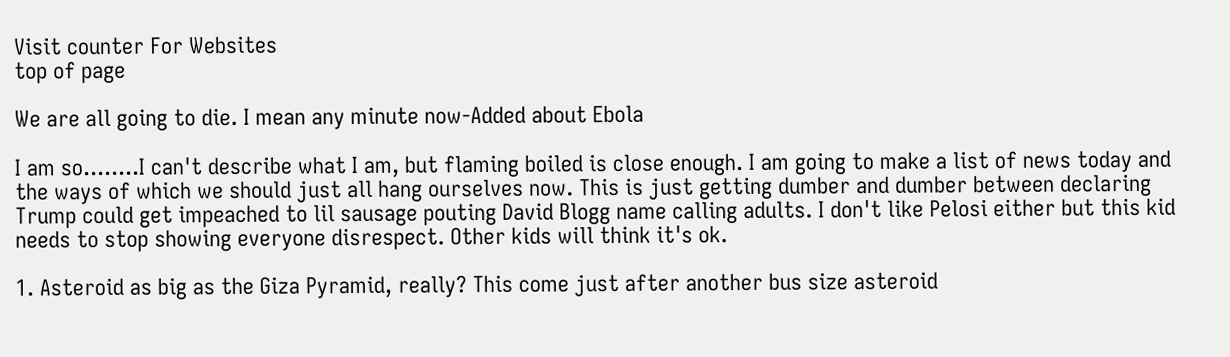Visit counter For Websites
top of page

We are all going to die. I mean any minute now-Added about Ebola

I am so........I can't describe what I am, but flaming boiled is close enough. I am going to make a list of news today and the ways of which we should just all hang ourselves now. This is just getting dumber and dumber between declaring Trump could get impeached to lil sausage pouting David Blogg name calling adults. I don't like Pelosi either but this kid needs to stop showing everyone disrespect. Other kids will think it's ok.

1. Asteroid as big as the Giza Pyramid, really? This come just after another bus size asteroid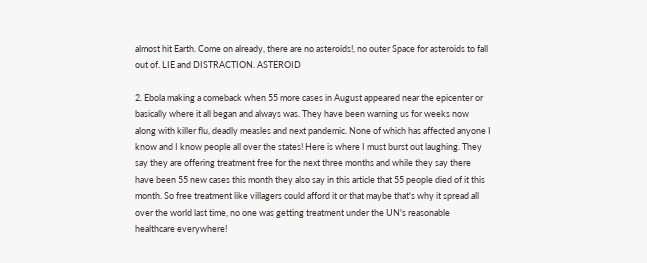almost hit Earth. Come on already, there are no asteroids!, no outer Space for asteroids to fall out of. LIE and DISTRACTION. ASTEROID

2. Ebola making a comeback when 55 more cases in August appeared near the epicenter or basically where it all began and always was. They have been warning us for weeks now along with killer flu, deadly measles and next pandemic. None of which has affected anyone I know and I know people all over the states! Here is where I must burst out laughing. They say they are offering treatment free for the next three months and while they say there have been 55 new cases this month they also say in this article that 55 people died of it this month. So free treatment like villagers could afford it or that maybe that's why it spread all over the world last time, no one was getting treatment under the UN's reasonable healthcare everywhere!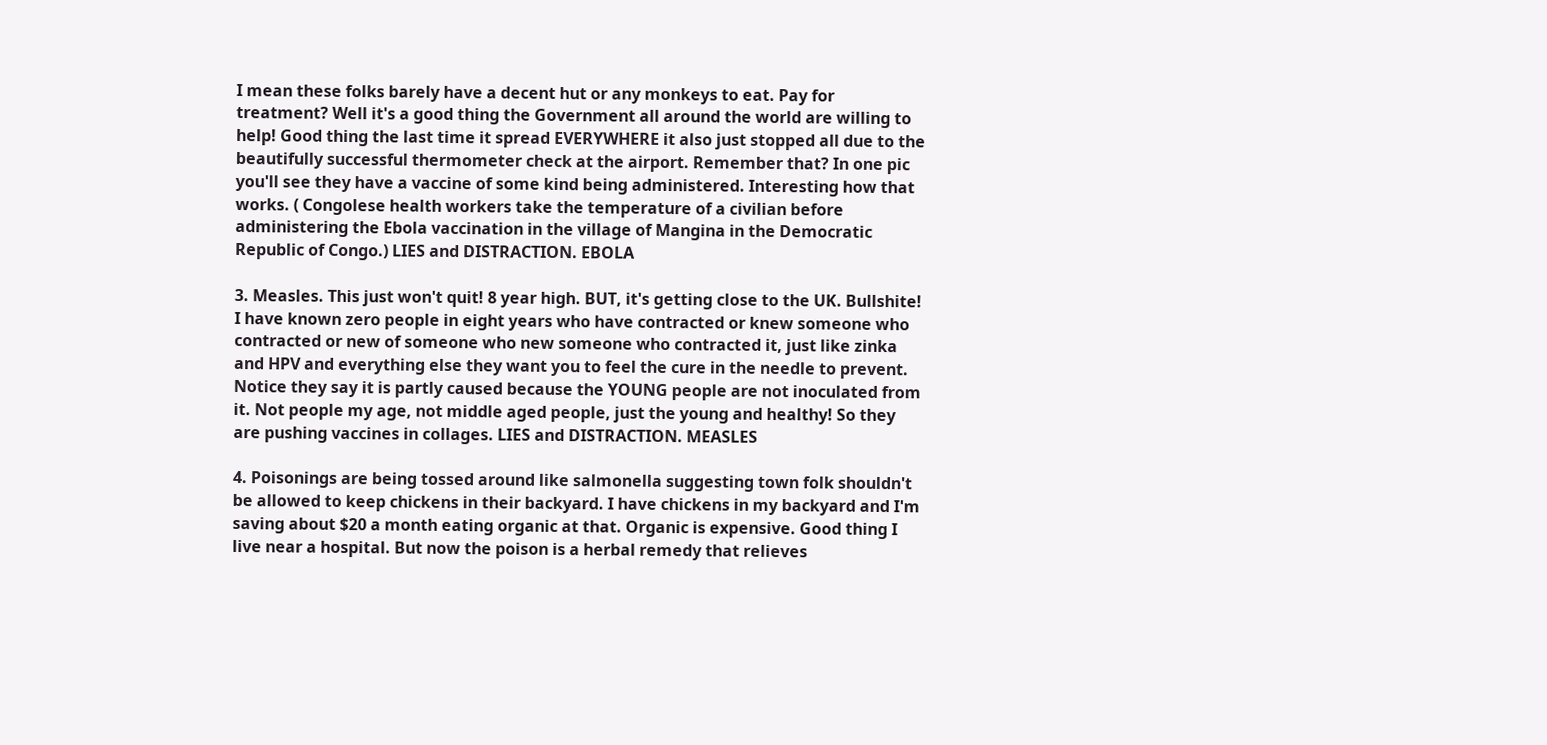I mean these folks barely have a decent hut or any monkeys to eat. Pay for treatment? Well it's a good thing the Government all around the world are willing to help! Good thing the last time it spread EVERYWHERE it also just stopped all due to the beautifully successful thermometer check at the airport. Remember that? In one pic you'll see they have a vaccine of some kind being administered. Interesting how that works. ( Congolese health workers take the temperature of a civilian before administering the Ebola vaccination in the village of Mangina in the Democratic Republic of Congo.) LIES and DISTRACTION. EBOLA

3. Measles. This just won't quit! 8 year high. BUT, it's getting close to the UK. Bullshite! I have known zero people in eight years who have contracted or knew someone who contracted or new of someone who new someone who contracted it, just like zinka and HPV and everything else they want you to feel the cure in the needle to prevent. Notice they say it is partly caused because the YOUNG people are not inoculated from it. Not people my age, not middle aged people, just the young and healthy! So they are pushing vaccines in collages. LIES and DISTRACTION. MEASLES

4. Poisonings are being tossed around like salmonella suggesting town folk shouldn't be allowed to keep chickens in their backyard. I have chickens in my backyard and I'm saving about $20 a month eating organic at that. Organic is expensive. Good thing I live near a hospital. But now the poison is a herbal remedy that relieves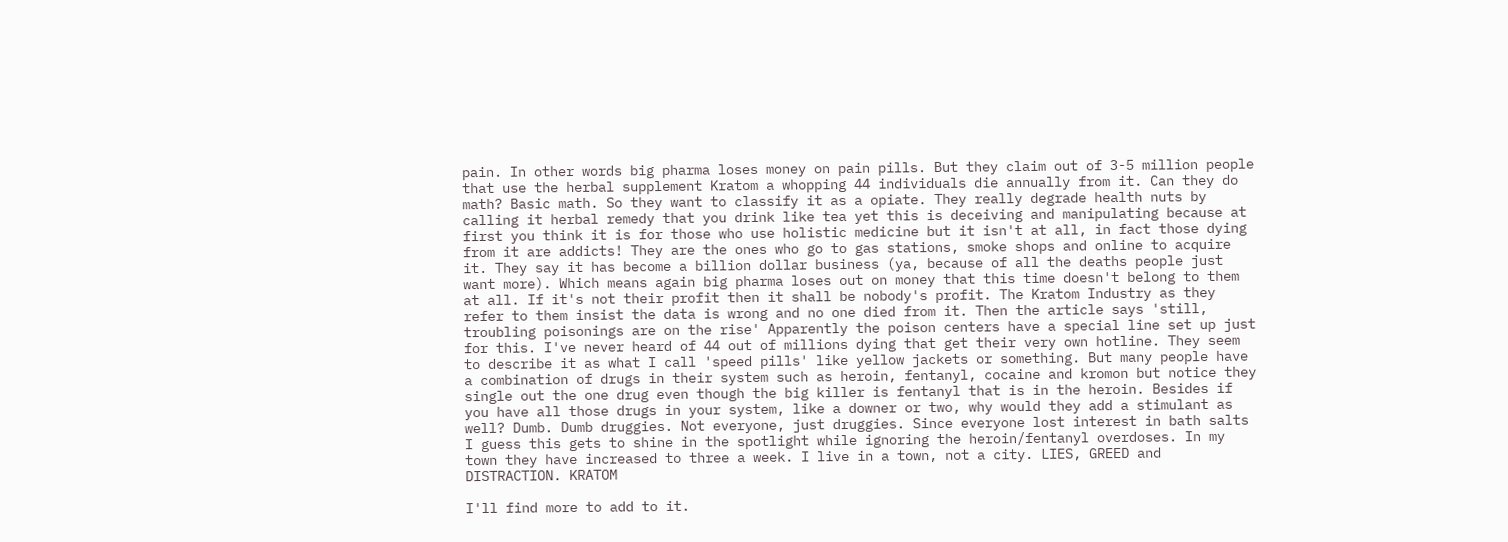pain. In other words big pharma loses money on pain pills. But they claim out of 3-5 million people that use the herbal supplement Kratom a whopping 44 individuals die annually from it. Can they do math? Basic math. So they want to classify it as a opiate. They really degrade health nuts by calling it herbal remedy that you drink like tea yet this is deceiving and manipulating because at first you think it is for those who use holistic medicine but it isn't at all, in fact those dying from it are addicts! They are the ones who go to gas stations, smoke shops and online to acquire it. They say it has become a billion dollar business (ya, because of all the deaths people just want more). Which means again big pharma loses out on money that this time doesn't belong to them at all. If it's not their profit then it shall be nobody's profit. The Kratom Industry as they refer to them insist the data is wrong and no one died from it. Then the article says 'still, troubling poisonings are on the rise' Apparently the poison centers have a special line set up just for this. I've never heard of 44 out of millions dying that get their very own hotline. They seem to describe it as what I call 'speed pills' like yellow jackets or something. But many people have a combination of drugs in their system such as heroin, fentanyl, cocaine and kromon but notice they single out the one drug even though the big killer is fentanyl that is in the heroin. Besides if you have all those drugs in your system, like a downer or two, why would they add a stimulant as well? Dumb. Dumb druggies. Not everyone, just druggies. Since everyone lost interest in bath salts I guess this gets to shine in the spotlight while ignoring the heroin/fentanyl overdoses. In my town they have increased to three a week. I live in a town, not a city. LIES, GREED and DISTRACTION. KRATOM

I'll find more to add to it.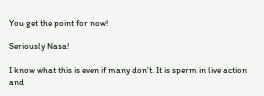You get the point for now!

Seriously Nasa!

I know what this is even if many don't. It is sperm in live action and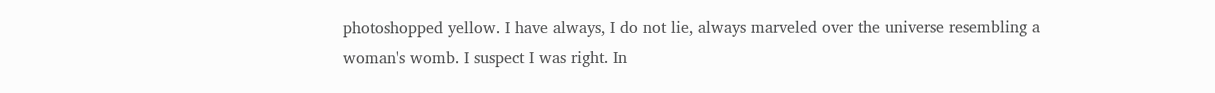photoshopped yellow. I have always, I do not lie, always marveled over the universe resembling a woman's womb. I suspect I was right. In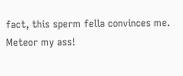fact, this sperm fella convinces me. Meteor my ass!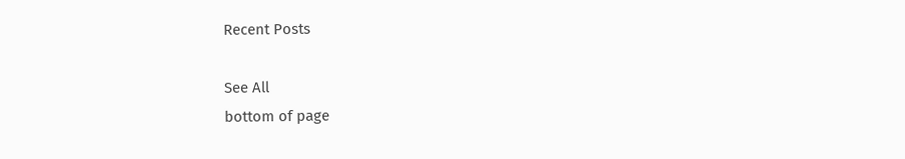Recent Posts

See All
bottom of page